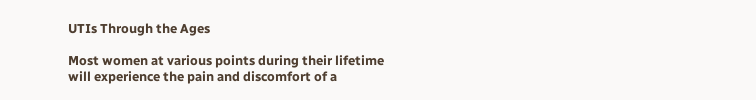UTIs Through the Ages

Most women at various points during their lifetime will experience the pain and discomfort of a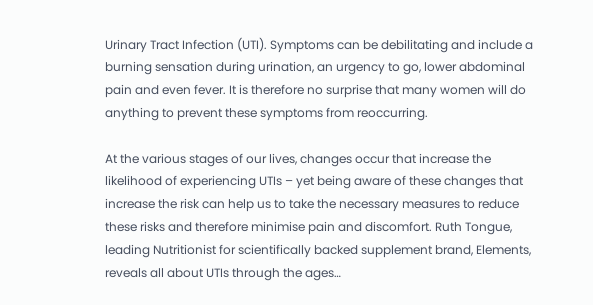Urinary Tract Infection (UTI). Symptoms can be debilitating and include a burning sensation during urination, an urgency to go, lower abdominal pain and even fever. It is therefore no surprise that many women will do anything to prevent these symptoms from reoccurring.

At the various stages of our lives, changes occur that increase the likelihood of experiencing UTIs – yet being aware of these changes that increase the risk can help us to take the necessary measures to reduce these risks and therefore minimise pain and discomfort. Ruth Tongue, leading Nutritionist for scientifically backed supplement brand, Elements, reveals all about UTIs through the ages…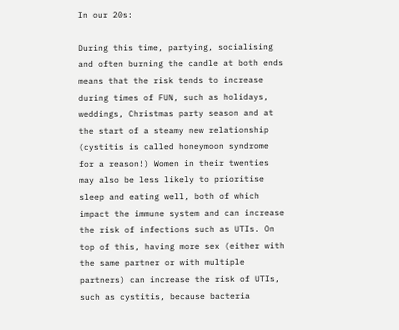In our 20s:

During this time, partying, socialising and often burning the candle at both ends means that the risk tends to increase during times of FUN, such as holidays, weddings, Christmas party season and at the start of a steamy new relationship (cystitis is called honeymoon syndrome for a reason!) Women in their twenties may also be less likely to prioritise sleep and eating well, both of which impact the immune system and can increase the risk of infections such as UTIs. On top of this, having more sex (either with the same partner or with multiple partners) can increase the risk of UTIs, such as cystitis, because bacteria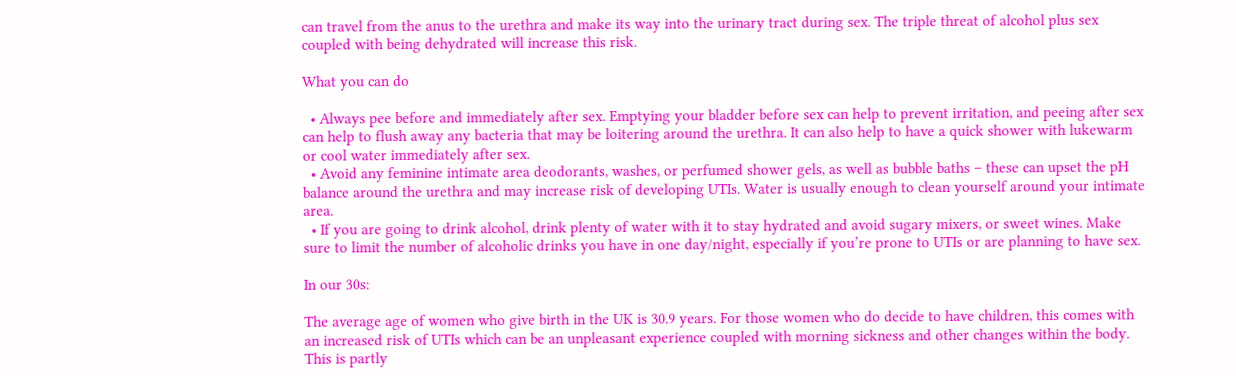can travel from the anus to the urethra and make its way into the urinary tract during sex. The triple threat of alcohol plus sex coupled with being dehydrated will increase this risk.

What you can do

  • Always pee before and immediately after sex. Emptying your bladder before sex can help to prevent irritation, and peeing after sex can help to flush away any bacteria that may be loitering around the urethra. It can also help to have a quick shower with lukewarm or cool water immediately after sex.
  • Avoid any feminine intimate area deodorants, washes, or perfumed shower gels, as well as bubble baths – these can upset the pH balance around the urethra and may increase risk of developing UTIs. Water is usually enough to clean yourself around your intimate area.
  • If you are going to drink alcohol, drink plenty of water with it to stay hydrated and avoid sugary mixers, or sweet wines. Make sure to limit the number of alcoholic drinks you have in one day/night, especially if you’re prone to UTIs or are planning to have sex.

In our 30s:

The average age of women who give birth in the UK is 30.9 years. For those women who do decide to have children, this comes with an increased risk of UTIs which can be an unpleasant experience coupled with morning sickness and other changes within the body. This is partly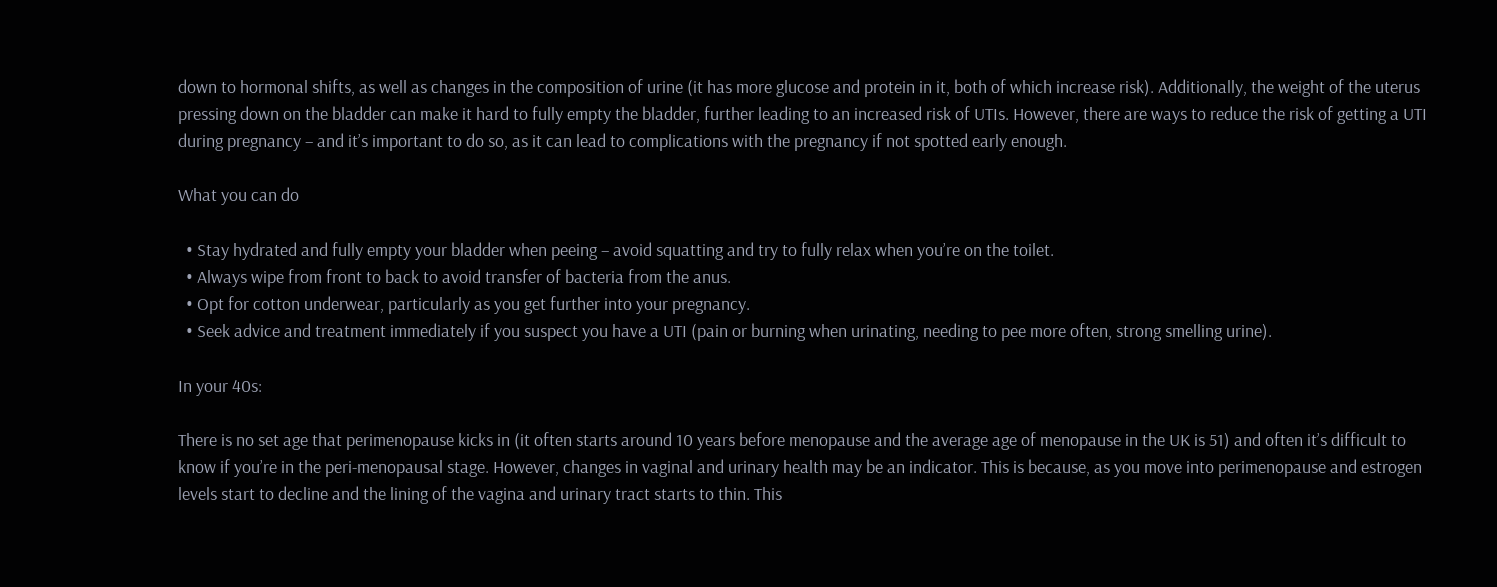down to hormonal shifts, as well as changes in the composition of urine (it has more glucose and protein in it, both of which increase risk). Additionally, the weight of the uterus pressing down on the bladder can make it hard to fully empty the bladder, further leading to an increased risk of UTIs. However, there are ways to reduce the risk of getting a UTI during pregnancy – and it’s important to do so, as it can lead to complications with the pregnancy if not spotted early enough.

What you can do

  • Stay hydrated and fully empty your bladder when peeing – avoid squatting and try to fully relax when you’re on the toilet.
  • Always wipe from front to back to avoid transfer of bacteria from the anus.
  • Opt for cotton underwear, particularly as you get further into your pregnancy.
  • Seek advice and treatment immediately if you suspect you have a UTI (pain or burning when urinating, needing to pee more often, strong smelling urine).

In your 40s:

There is no set age that perimenopause kicks in (it often starts around 10 years before menopause and the average age of menopause in the UK is 51) and often it’s difficult to know if you’re in the peri-menopausal stage. However, changes in vaginal and urinary health may be an indicator. This is because, as you move into perimenopause and estrogen levels start to decline and the lining of the vagina and urinary tract starts to thin. This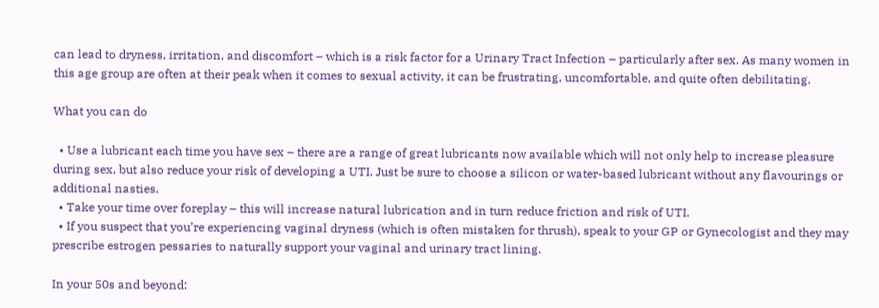can lead to dryness, irritation, and discomfort – which is a risk factor for a Urinary Tract Infection – particularly after sex. As many women in this age group are often at their peak when it comes to sexual activity, it can be frustrating, uncomfortable, and quite often debilitating.

What you can do

  • Use a lubricant each time you have sex – there are a range of great lubricants now available which will not only help to increase pleasure during sex, but also reduce your risk of developing a UTI. Just be sure to choose a silicon or water-based lubricant without any flavourings or additional nasties.
  • Take your time over foreplay – this will increase natural lubrication and in turn reduce friction and risk of UTI.
  • If you suspect that you’re experiencing vaginal dryness (which is often mistaken for thrush), speak to your GP or Gynecologist and they may prescribe estrogen pessaries to naturally support your vaginal and urinary tract lining.

In your 50s and beyond: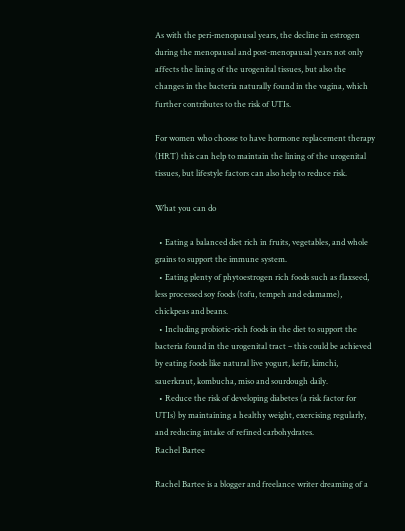As with the peri-menopausal years, the decline in estrogen during the menopausal and post-menopausal years not only affects the lining of the urogenital tissues, but also the changes in the bacteria naturally found in the vagina, which further contributes to the risk of UTIs.

For women who choose to have hormone replacement therapy (HRT) this can help to maintain the lining of the urogenital tissues, but lifestyle factors can also help to reduce risk.

What you can do

  • Eating a balanced diet rich in fruits, vegetables, and whole grains to support the immune system.
  • Eating plenty of phytoestrogen rich foods such as flaxseed, less processed soy foods (tofu, tempeh and edamame), chickpeas and beans.
  • Including probiotic-rich foods in the diet to support the bacteria found in the urogenital tract – this could be achieved by eating foods like natural live yogurt, kefir, kimchi, sauerkraut, kombucha, miso and sourdough daily.
  • Reduce the risk of developing diabetes (a risk factor for UTIs) by maintaining a healthy weight, exercising regularly, and reducing intake of refined carbohydrates.
Rachel Bartee

Rachel Bartee is a blogger and freelance writer dreaming of a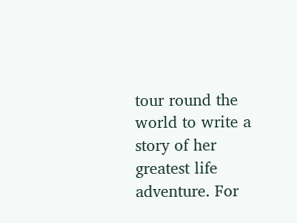tour round the world to write a story of her greatest life adventure. For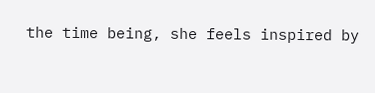the time being, she feels inspired by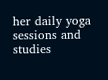her daily yoga sessions and studies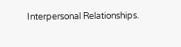Interpersonal Relationships.